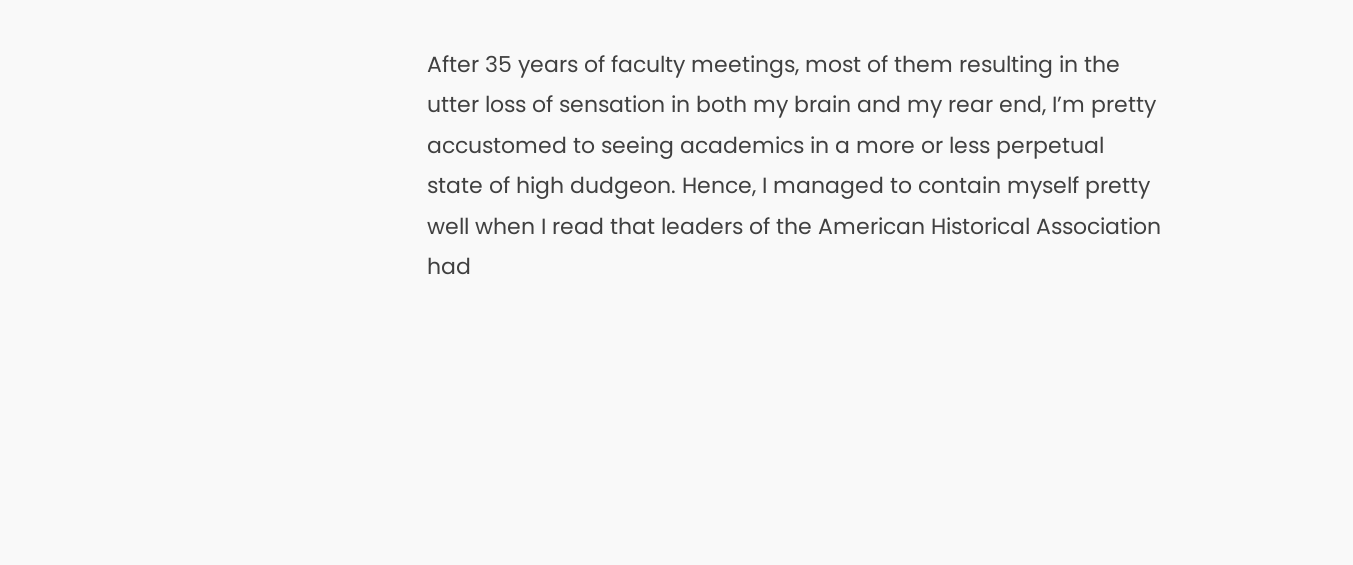After 35 years of faculty meetings, most of them resulting in the utter loss of sensation in both my brain and my rear end, I’m pretty accustomed to seeing academics in a more or less perpetual state of high dudgeon. Hence, I managed to contain myself pretty well when I read that leaders of the American Historical Association had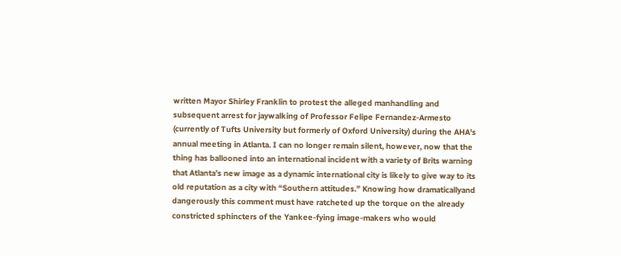written Mayor Shirley Franklin to protest the alleged manhandling and subsequent arrest for jaywalking of Professor Felipe Fernandez-Armesto (currently of Tufts University but formerly of Oxford University) during the AHA's annual meeting in Atlanta. I can no longer remain silent, however, now that the thing has ballooned into an international incident with a variety of Brits warning that Atlanta’s new image as a dynamic international city is likely to give way to its old reputation as a city with “Southern attitudes.” Knowing how dramaticallyand dangerously this comment must have ratcheted up the torque on the already constricted sphincters of the Yankee-fying image-makers who would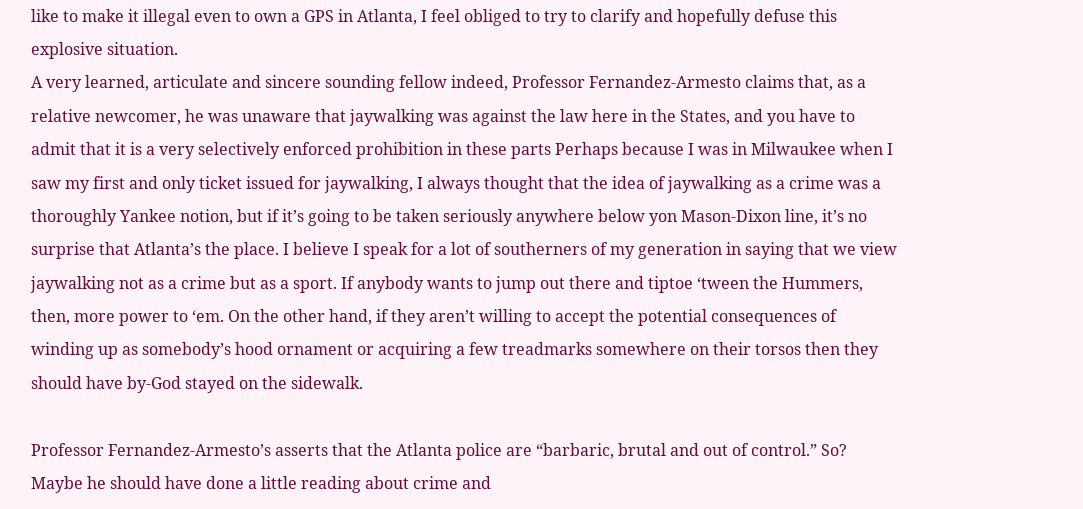like to make it illegal even to own a GPS in Atlanta, I feel obliged to try to clarify and hopefully defuse this explosive situation.
A very learned, articulate and sincere sounding fellow indeed, Professor Fernandez-Armesto claims that, as a relative newcomer, he was unaware that jaywalking was against the law here in the States, and you have to admit that it is a very selectively enforced prohibition in these parts Perhaps because I was in Milwaukee when I saw my first and only ticket issued for jaywalking, I always thought that the idea of jaywalking as a crime was a thoroughly Yankee notion, but if it’s going to be taken seriously anywhere below yon Mason-Dixon line, it’s no surprise that Atlanta’s the place. I believe I speak for a lot of southerners of my generation in saying that we view jaywalking not as a crime but as a sport. If anybody wants to jump out there and tiptoe ‘tween the Hummers, then, more power to ‘em. On the other hand, if they aren’t willing to accept the potential consequences of winding up as somebody’s hood ornament or acquiring a few treadmarks somewhere on their torsos then they should have by-God stayed on the sidewalk.

Professor Fernandez-Armesto’s asserts that the Atlanta police are “barbaric, brutal and out of control.” So? Maybe he should have done a little reading about crime and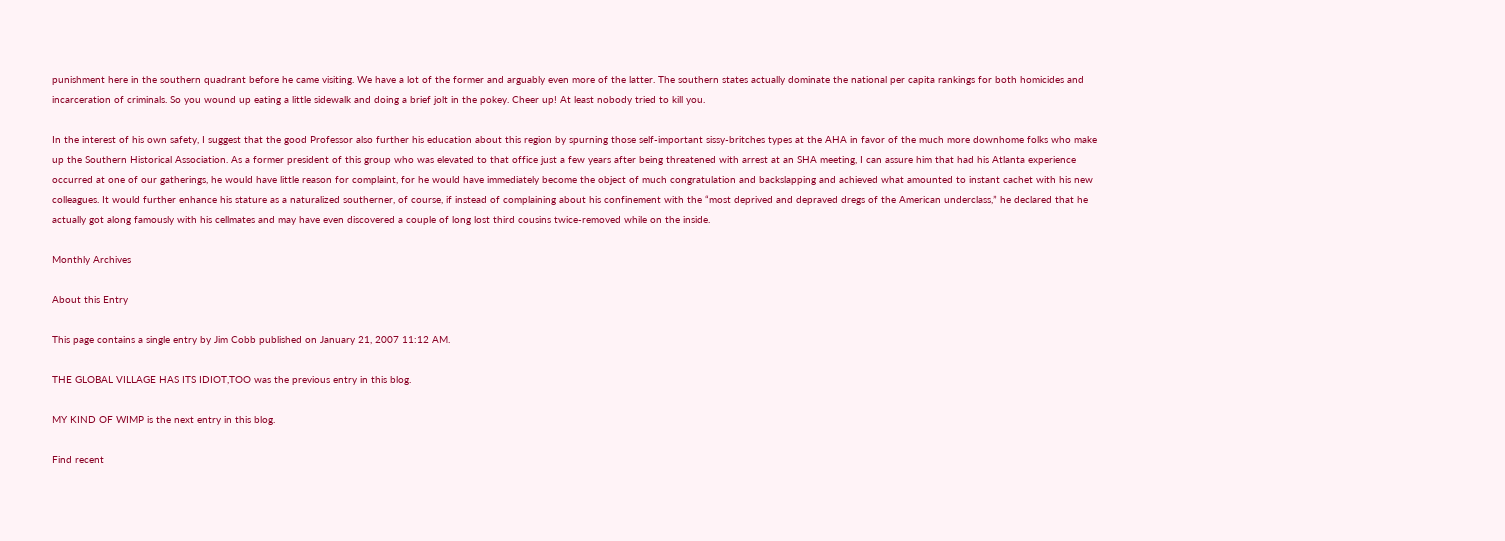punishment here in the southern quadrant before he came visiting. We have a lot of the former and arguably even more of the latter. The southern states actually dominate the national per capita rankings for both homicides and incarceration of criminals. So you wound up eating a little sidewalk and doing a brief jolt in the pokey. Cheer up! At least nobody tried to kill you.

In the interest of his own safety, I suggest that the good Professor also further his education about this region by spurning those self-important sissy-britches types at the AHA in favor of the much more downhome folks who make up the Southern Historical Association. As a former president of this group who was elevated to that office just a few years after being threatened with arrest at an SHA meeting, I can assure him that had his Atlanta experience occurred at one of our gatherings, he would have little reason for complaint, for he would have immediately become the object of much congratulation and backslapping and achieved what amounted to instant cachet with his new colleagues. It would further enhance his stature as a naturalized southerner, of course, if instead of complaining about his confinement with the “most deprived and depraved dregs of the American underclass,” he declared that he actually got along famously with his cellmates and may have even discovered a couple of long lost third cousins twice-removed while on the inside.

Monthly Archives

About this Entry

This page contains a single entry by Jim Cobb published on January 21, 2007 11:12 AM.

THE GLOBAL VILLAGE HAS ITS IDIOT,TOO was the previous entry in this blog.

MY KIND OF WIMP is the next entry in this blog.

Find recent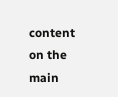content on the main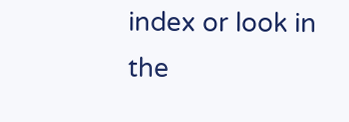index or look in the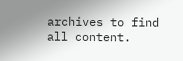archives to find all content.